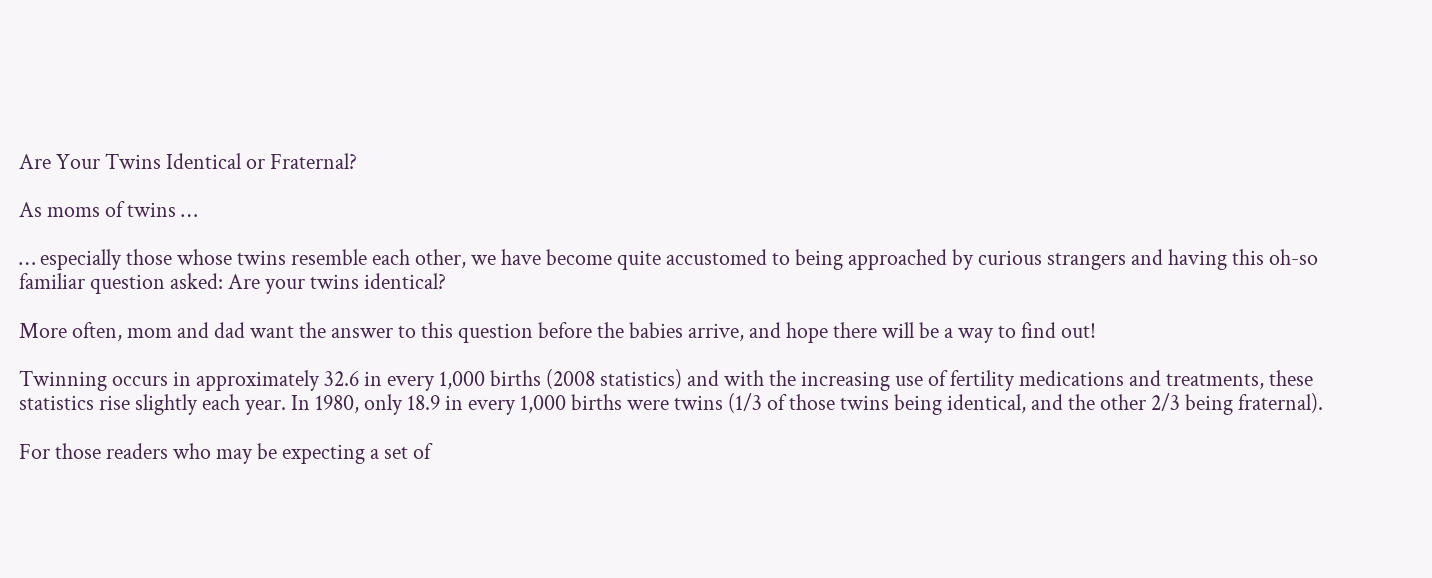Are Your Twins Identical or Fraternal?

As moms of twins …

… especially those whose twins resemble each other, we have become quite accustomed to being approached by curious strangers and having this oh-so familiar question asked: Are your twins identical?

More often, mom and dad want the answer to this question before the babies arrive, and hope there will be a way to find out!

Twinning occurs in approximately 32.6 in every 1,000 births (2008 statistics) and with the increasing use of fertility medications and treatments, these statistics rise slightly each year. In 1980, only 18.9 in every 1,000 births were twins (1/3 of those twins being identical, and the other 2/3 being fraternal).

For those readers who may be expecting a set of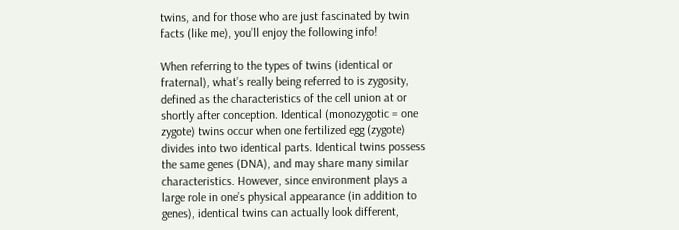twins, and for those who are just fascinated by twin facts (like me), you’ll enjoy the following info!

When referring to the types of twins (identical or fraternal), what’s really being referred to is zygosity, defined as the characteristics of the cell union at or shortly after conception. Identical (monozygotic = one zygote) twins occur when one fertilized egg (zygote) divides into two identical parts. Identical twins possess the same genes (DNA), and may share many similar characteristics. However, since environment plays a large role in one’s physical appearance (in addition to genes), identical twins can actually look different,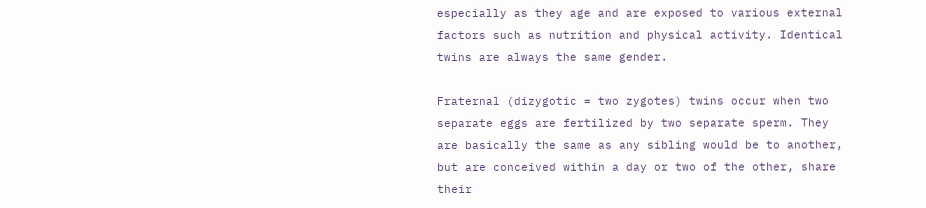especially as they age and are exposed to various external factors such as nutrition and physical activity. Identical twins are always the same gender.

Fraternal (dizygotic = two zygotes) twins occur when two separate eggs are fertilized by two separate sperm. They are basically the same as any sibling would be to another, but are conceived within a day or two of the other, share their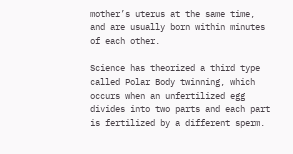mother’s uterus at the same time, and are usually born within minutes of each other.

Science has theorized a third type called Polar Body twinning, which occurs when an unfertilized egg divides into two parts and each part is fertilized by a different sperm.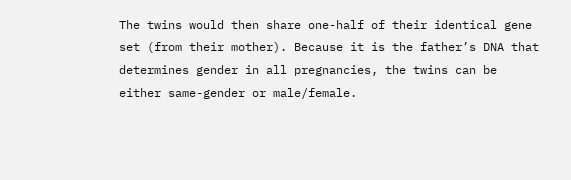The twins would then share one-half of their identical gene set (from their mother). Because it is the father’s DNA that determines gender in all pregnancies, the twins can be either same-gender or male/female.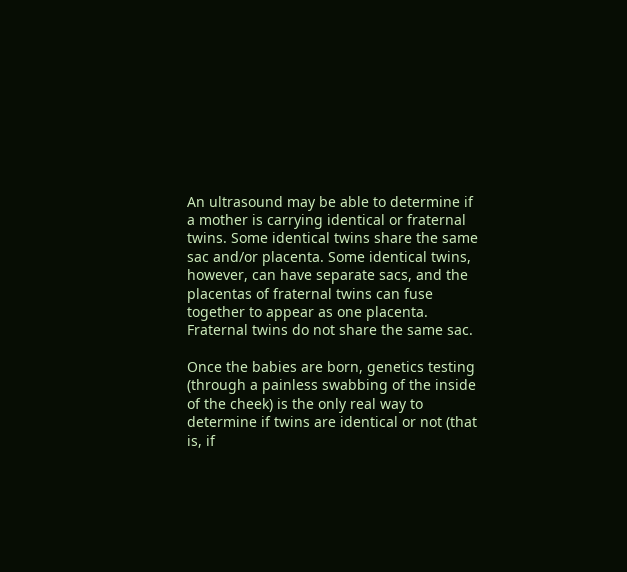An ultrasound may be able to determine if a mother is carrying identical or fraternal twins. Some identical twins share the same sac and/or placenta. Some identical twins, however, can have separate sacs, and the placentas of fraternal twins can fuse together to appear as one placenta. Fraternal twins do not share the same sac.

Once the babies are born, genetics testing (through a painless swabbing of the inside of the cheek) is the only real way to determine if twins are identical or not (that is, if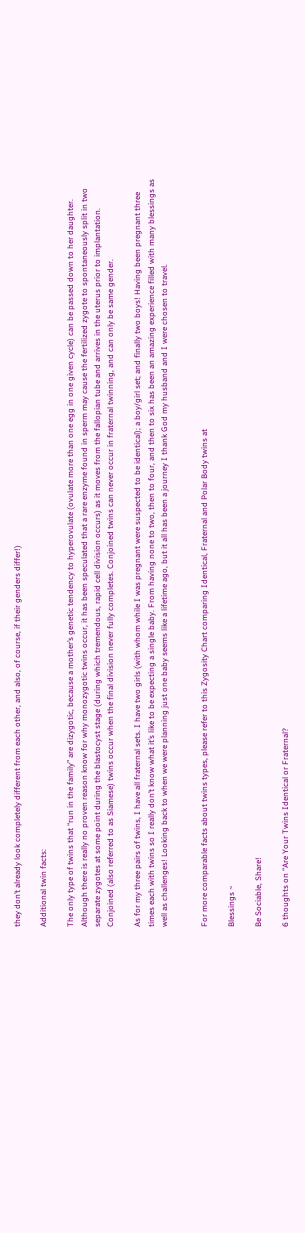they don’t already look completely different from each other, and also, of course, if their genders differ!)

Additional twin facts:

The only type of twins that “run in the family” are dizygotic, because a mother’s genetic tendency to hyperovulate (ovulate more than one egg in one given cycle) can be passed down to her daughter. Although there is really no proven reason know for why monozygotic twins occur, it has been speculated that a rare enzyme found in sperm may cause the fertilized zygote to spontaneously split in two separate zygotes at some point during the blastocyst stage (during which tremendous, rapid cell division occurs) as it moves from the fallopian tube and arrives in the uterus prior to implantation. Conjoined (also referred to as Siamese) twins occur when the final division never fully completes. Conjoined twins can never occur in fraternal twinning, and can only be same gender.

As for my three pairs of twins, I have all fraternal sets. I have two girls (with whom while I was pregnant were suspected to be identical); a boy/girl set; and finally two boys! Having been pregnant three times each with twins so I really don’t know what it’s like to be expecting a single baby. From having none to two, then to four, and then to six has been an amazing experience filled with many blessings as well as challenges! Looking back to when we were planning just one baby seems like a lifetime ago, but it all has been a journey I thank God my husband and I were chosen to travel.


For more comparable facts about twins types, please refer to this Zygosity Chart comparing Identical, Fraternal and Polar Body twins at

Blessings ~

Be Sociable, Share!

6 thoughts on “Are Your Twins Identical or Fraternal?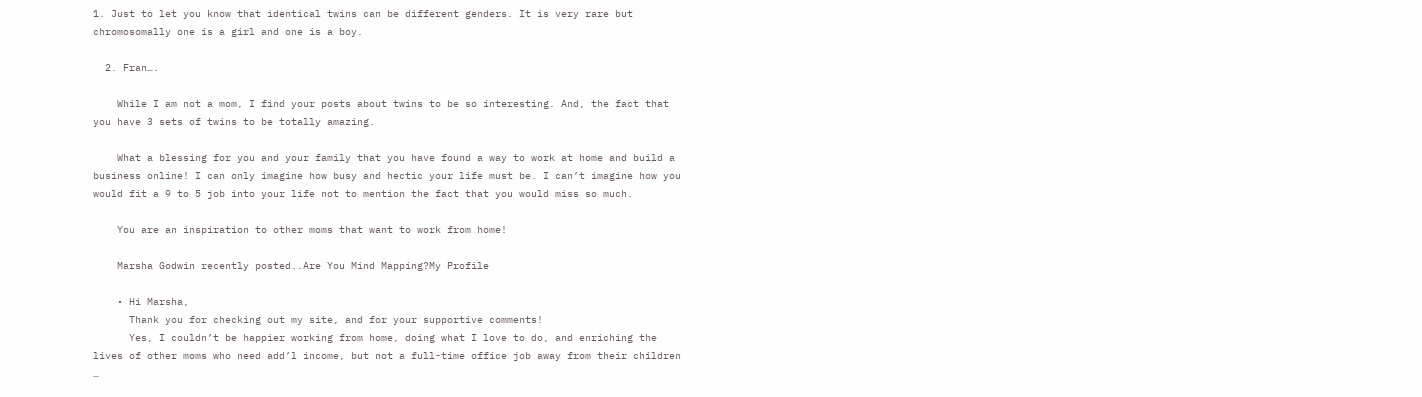1. Just to let you know that identical twins can be different genders. It is very rare but chromosomally one is a girl and one is a boy.

  2. Fran….

    While I am not a mom, I find your posts about twins to be so interesting. And, the fact that you have 3 sets of twins to be totally amazing.

    What a blessing for you and your family that you have found a way to work at home and build a business online! I can only imagine how busy and hectic your life must be. I can’t imagine how you would fit a 9 to 5 job into your life not to mention the fact that you would miss so much.

    You are an inspiration to other moms that want to work from home!

    Marsha Godwin recently posted..Are You Mind Mapping?My Profile

    • Hi Marsha,
      Thank you for checking out my site, and for your supportive comments!
      Yes, I couldn’t be happier working from home, doing what I love to do, and enriching the lives of other moms who need add’l income, but not a full-time office job away from their children …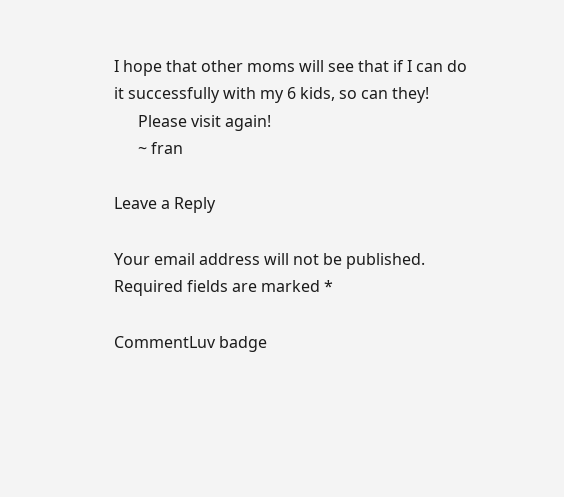I hope that other moms will see that if I can do it successfully with my 6 kids, so can they!
      Please visit again!
      ~ fran

Leave a Reply

Your email address will not be published. Required fields are marked *

CommentLuv badge